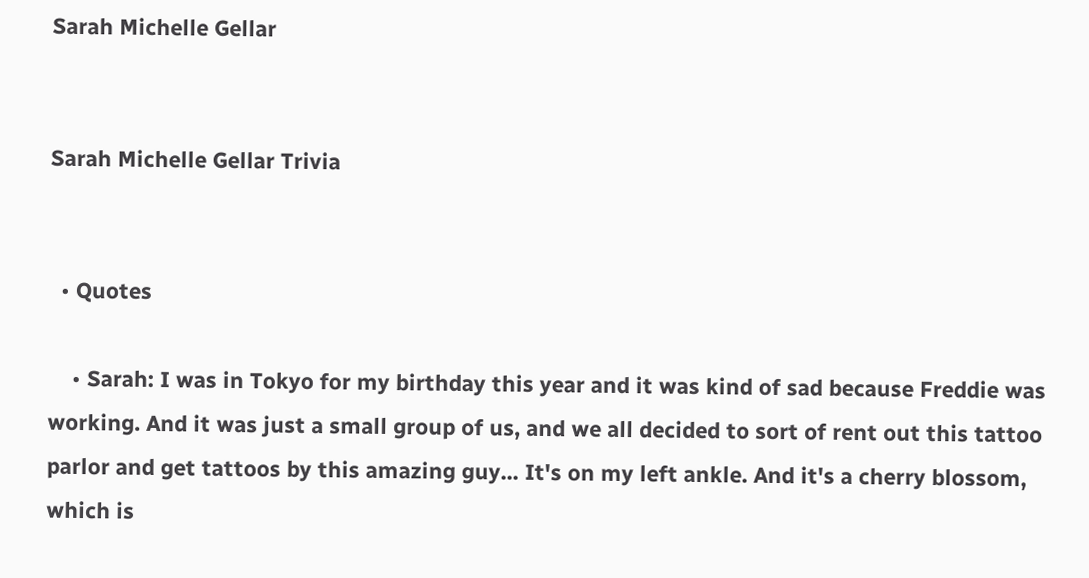Sarah Michelle Gellar


Sarah Michelle Gellar Trivia


  • Quotes

    • Sarah: I was in Tokyo for my birthday this year and it was kind of sad because Freddie was working. And it was just a small group of us, and we all decided to sort of rent out this tattoo parlor and get tattoos by this amazing guy... It's on my left ankle. And it's a cherry blossom, which is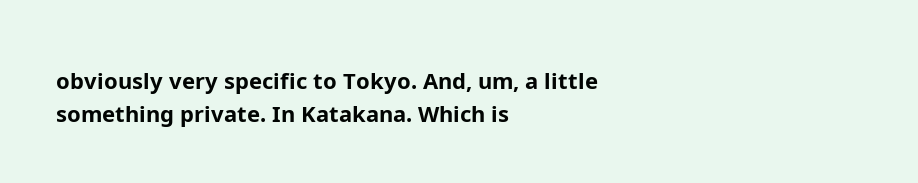obviously very specific to Tokyo. And, um, a little something private. In Katakana. Which is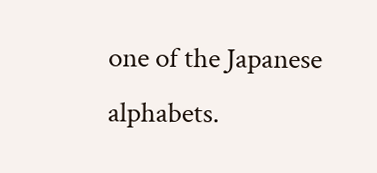one of the Japanese alphabets.